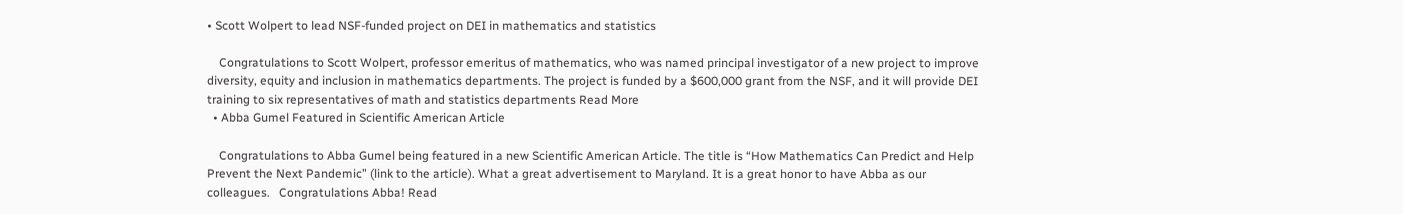• Scott Wolpert to lead NSF-funded project on DEI in mathematics and statistics

    Congratulations to Scott Wolpert, professor emeritus of mathematics, who was named principal investigator of a new project to improve diversity, equity and inclusion in mathematics departments. The project is funded by a $600,000 grant from the NSF, and it will provide DEI training to six representatives of math and statistics departments Read More
  • Abba Gumel Featured in Scientific American Article

    Congratulations to Abba Gumel being featured in a new Scientific American Article. The title is “How Mathematics Can Predict and Help Prevent the Next Pandemic” (link to the article). What a great advertisement to Maryland. It is a great honor to have Abba as our colleagues.   Congratulations Abba! Read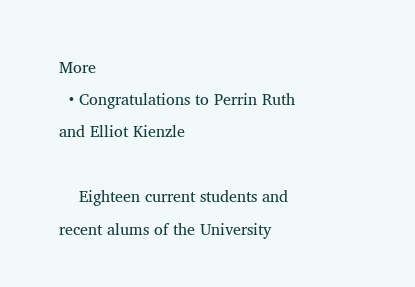More
  • Congratulations to Perrin Ruth and Elliot Kienzle

    Eighteen current students and recent alums of the University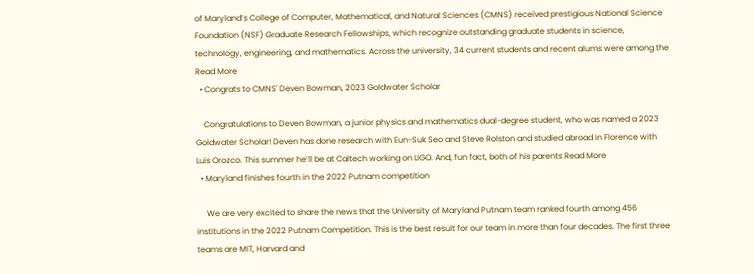of Maryland’s College of Computer, Mathematical, and Natural Sciences (CMNS) received prestigious National Science Foundation (NSF) Graduate Research Fellowships, which recognize outstanding graduate students in science, technology, engineering, and mathematics. Across the university, 34 current students and recent alums were among the Read More
  • Congrats to CMNS' Deven Bowman, 2023 Goldwater Scholar

    Congratulations to Deven Bowman, a junior physics and mathematics dual-degree student, who was named a 2023 Goldwater Scholar! Deven has done research with Eun-Suk Seo and Steve Rolston and studied abroad in Florence with Luis Orozco. This summer he’ll be at Caltech working on LIGO. And, fun fact, both of his parents Read More
  • Maryland finishes fourth in the 2022 Putnam competition

     We are very excited to share the news that the University of Maryland Putnam team ranked fourth among 456 institutions in the 2022 Putnam Competition. This is the best result for our team in more than four decades. The first three teams are MIT, Harvard and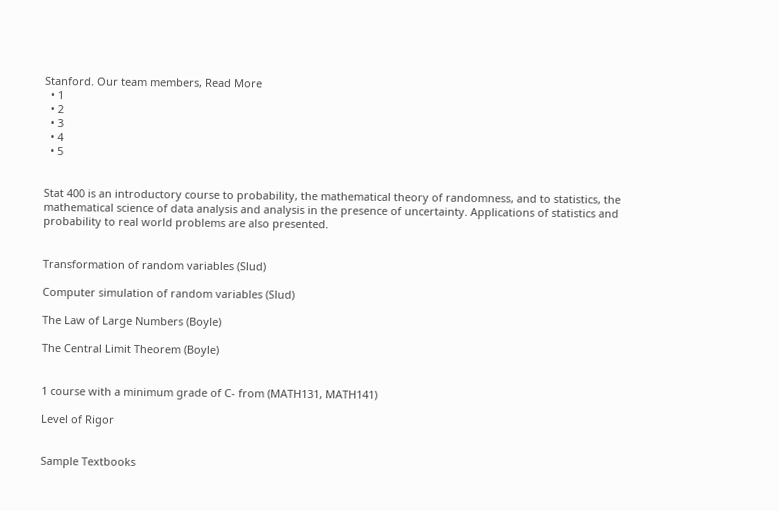Stanford. Our team members, Read More
  • 1
  • 2
  • 3
  • 4
  • 5


Stat 400 is an introductory course to probability, the mathematical theory of randomness, and to statistics, the mathematical science of data analysis and analysis in the presence of uncertainty. Applications of statistics and probability to real world problems are also presented.


Transformation of random variables (Slud)

Computer simulation of random variables (Slud)

The Law of Large Numbers (Boyle)

The Central Limit Theorem (Boyle)


1 course with a minimum grade of C- from (MATH131, MATH141)

Level of Rigor


Sample Textbooks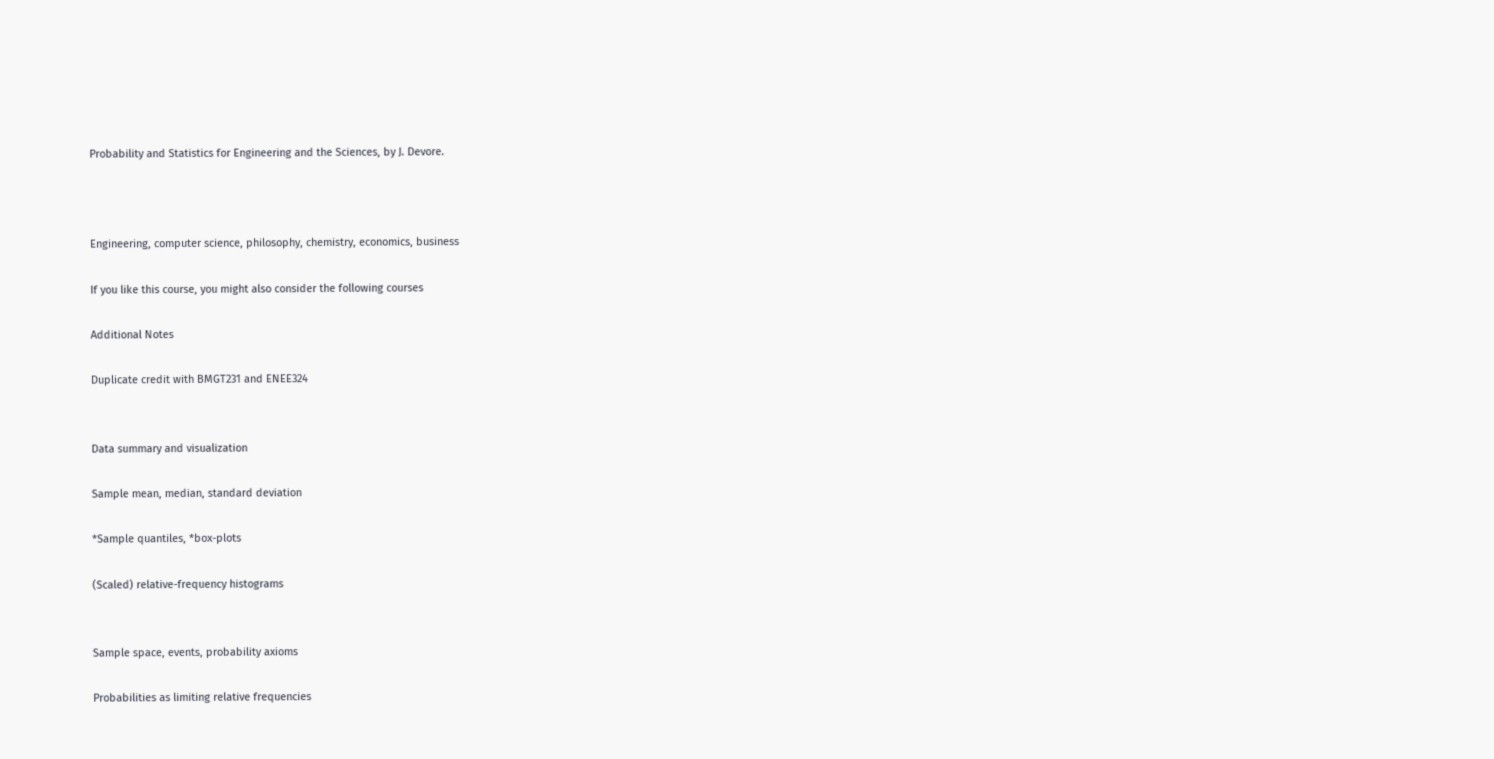Probability and Statistics for Engineering and the Sciences, by J. Devore.



Engineering, computer science, philosophy, chemistry, economics, business

If you like this course, you might also consider the following courses

Additional Notes

Duplicate credit with BMGT231 and ENEE324


Data summary and visualization

Sample mean, median, standard deviation

*Sample quantiles, *box-plots

(Scaled) relative-frequency histograms


Sample space, events, probability axioms

Probabilities as limiting relative frequencies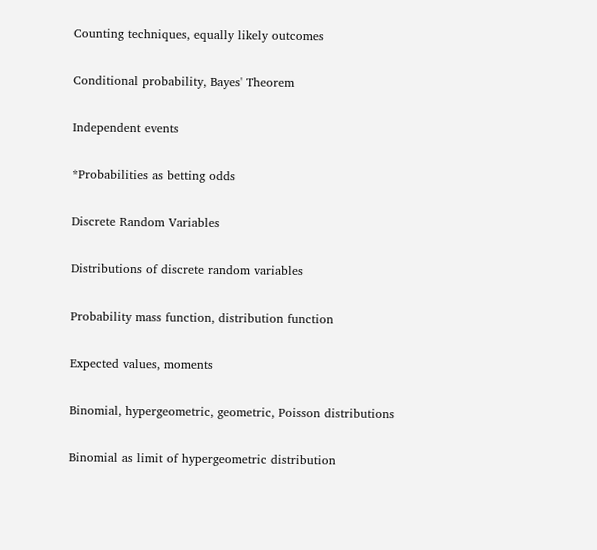Counting techniques, equally likely outcomes

Conditional probability, Bayes' Theorem

Independent events

*Probabilities as betting odds

Discrete Random Variables

Distributions of discrete random variables

Probability mass function, distribution function

Expected values, moments

Binomial, hypergeometric, geometric, Poisson distributions

Binomial as limit of hypergeometric distribution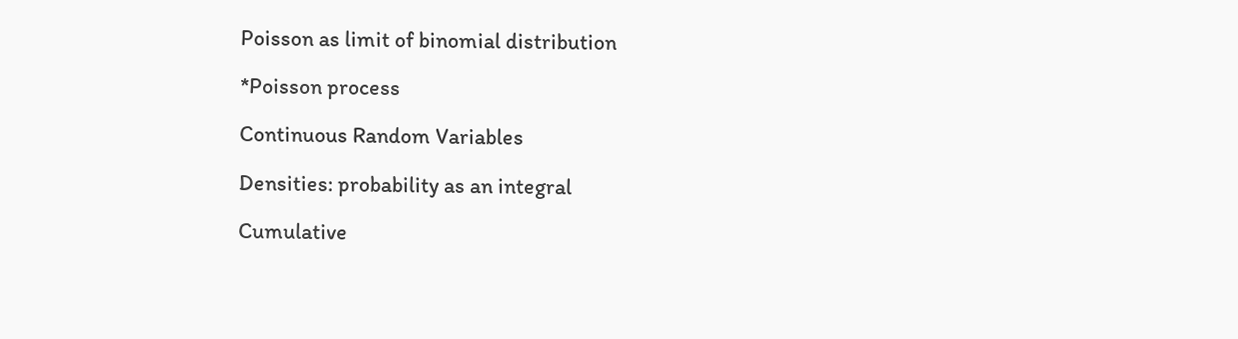Poisson as limit of binomial distribution

*Poisson process

Continuous Random Variables

Densities: probability as an integral

Cumulative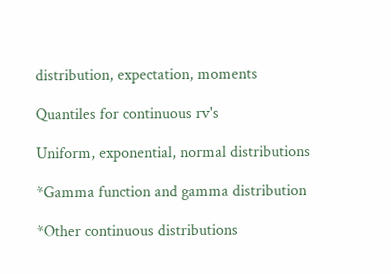distribution, expectation, moments

Quantiles for continuous rv's

Uniform, exponential, normal distributions

*Gamma function and gamma distribution

*Other continuous distributions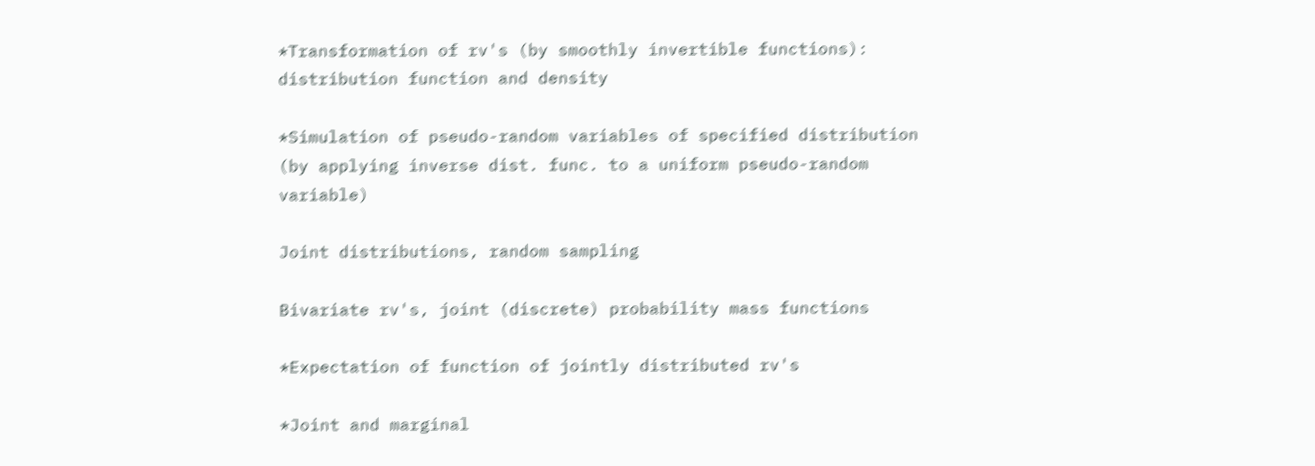*Transformation of rv's (by smoothly invertible functions): distribution function and density

*Simulation of pseudo-random variables of specified distribution (by applying inverse dist. func. to a uniform pseudo-random variable)

Joint distributions, random sampling

Bivariate rv's, joint (discrete) probability mass functions

*Expectation of function of jointly distributed rv's

*Joint and marginal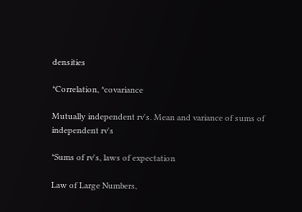densities

*Correlation, *covariance

Mutually independent rv's. Mean and variance of sums of independent rv's

*Sums of rv's, laws of expectation

Law of Large Numbers,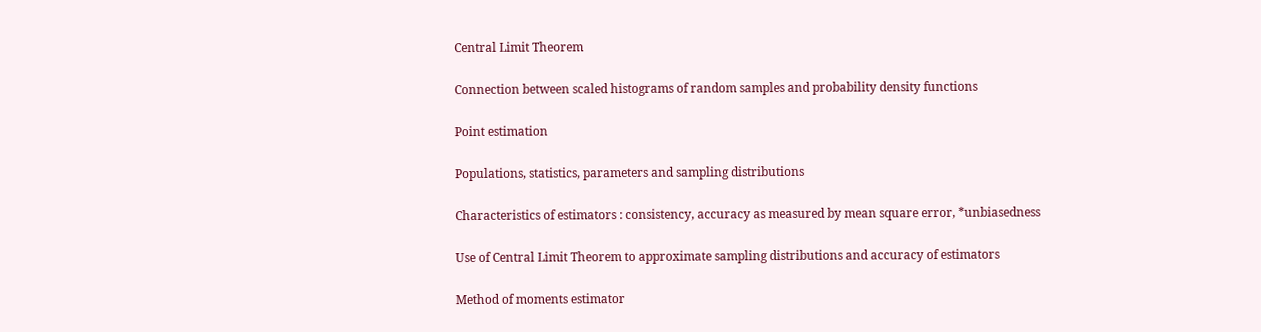Central Limit Theorem

Connection between scaled histograms of random samples and probability density functions

Point estimation

Populations, statistics, parameters and sampling distributions

Characteristics of estimators : consistency, accuracy as measured by mean square error, *unbiasedness

Use of Central Limit Theorem to approximate sampling distributions and accuracy of estimators

Method of moments estimator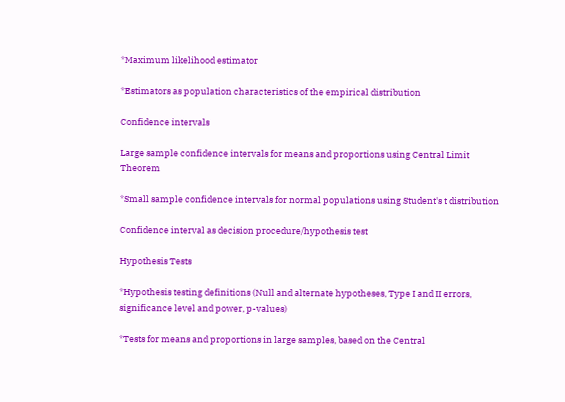*Maximum likelihood estimator

*Estimators as population characteristics of the empirical distribution

Confidence intervals

Large sample confidence intervals for means and proportions using Central Limit Theorem

*Small sample confidence intervals for normal populations using Student's t distribution

Confidence interval as decision procedure/hypothesis test

Hypothesis Tests

*Hypothesis testing definitions (Null and alternate hypotheses, Type I and II errors, significance level and power, p-values)

*Tests for means and proportions in large samples, based on the Central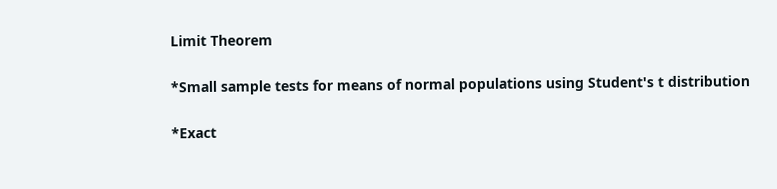Limit Theorem

*Small sample tests for means of normal populations using Student's t distribution

*Exact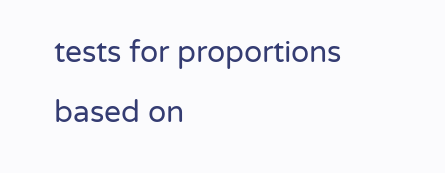tests for proportions based on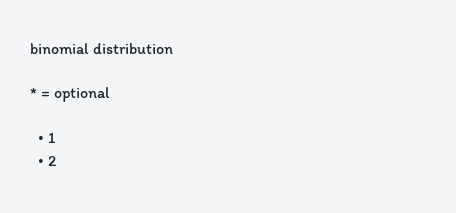binomial distribution

* = optional

  • 1
  • 2